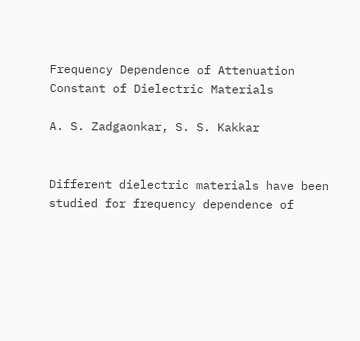Frequency Dependence of Attenuation Constant of Dielectric Materials

A. S. Zadgaonkar, S. S. Kakkar


Different dielectric materials have been studied for frequency dependence of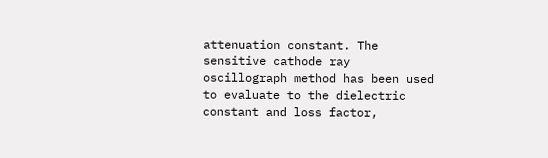attenuation constant. The sensitive cathode ray oscillograph method has been used to evaluate to the dielectric constant and loss factor,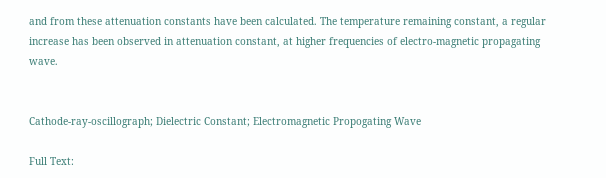and from these attenuation constants have been calculated. The temperature remaining constant, a regular increase has been observed in attenuation constant, at higher frequencies of electro-magnetic propagating wave.


Cathode-ray-oscillograph; Dielectric Constant; Electromagnetic Propogating Wave

Full Text: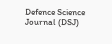Defence Science Journal (DSJ)